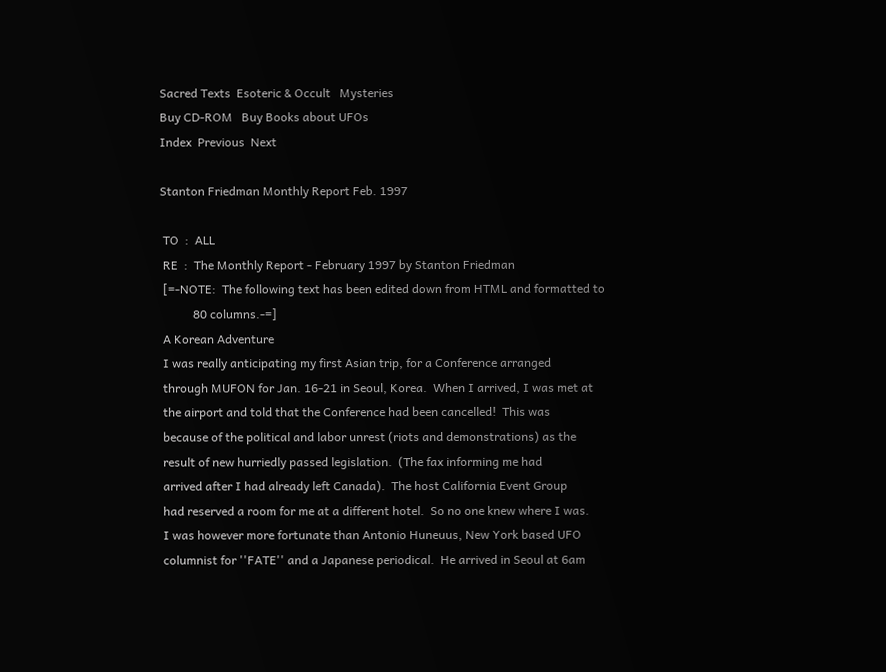Sacred Texts  Esoteric & Occult   Mysteries
Buy CD-ROM   Buy Books about UFOs
Index  Previous  Next

Stanton Friedman Monthly Report Feb. 1997

 TO  :  ALL
 RE  :  The Monthly Report - February 1997 by Stanton Friedman
 [=-NOTE:  The following text has been edited down from HTML and formatted to
           80 columns.-=]
 A Korean Adventure
 I was really anticipating my first Asian trip, for a Conference arranged
 through MUFON for Jan. 16-21 in Seoul, Korea.  When I arrived, I was met at
 the airport and told that the Conference had been cancelled!  This was
 because of the political and labor unrest (riots and demonstrations) as the
 result of new hurriedly passed legislation.  (The fax informing me had
 arrived after I had already left Canada).  The host California Event Group
 had reserved a room for me at a different hotel.  So no one knew where I was.
 I was however more fortunate than Antonio Huneuus, New York based UFO
 columnist for ''FATE'' and a Japanese periodical.  He arrived in Seoul at 6am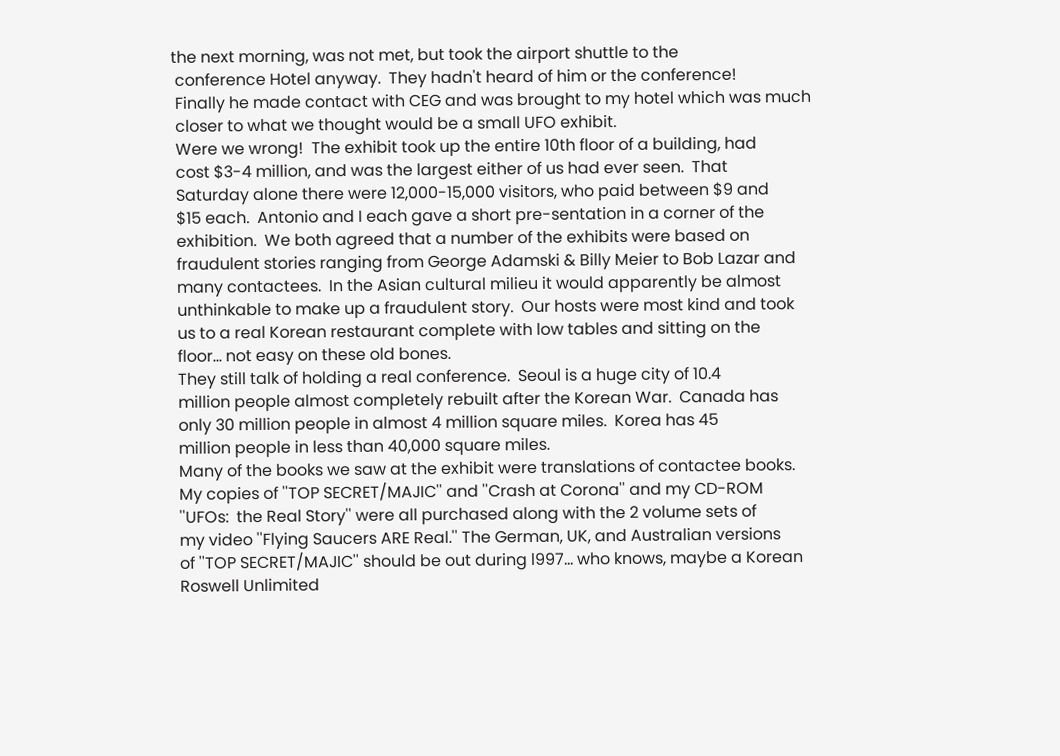the next morning, was not met, but took the airport shuttle to the
 conference Hotel anyway.  They hadn't heard of him or the conference!
 Finally he made contact with CEG and was brought to my hotel which was much
 closer to what we thought would be a small UFO exhibit.
 Were we wrong!  The exhibit took up the entire 10th floor of a building, had
 cost $3-4 million, and was the largest either of us had ever seen.  That
 Saturday alone there were 12,000-15,000 visitors, who paid between $9 and
 $15 each.  Antonio and I each gave a short pre-sentation in a corner of the
 exhibition.  We both agreed that a number of the exhibits were based on
 fraudulent stories ranging from George Adamski & Billy Meier to Bob Lazar and
 many contactees.  In the Asian cultural milieu it would apparently be almost
 unthinkable to make up a fraudulent story.  Our hosts were most kind and took
 us to a real Korean restaurant complete with low tables and sitting on the
 floor... not easy on these old bones.
 They still talk of holding a real conference.  Seoul is a huge city of 10.4
 million people almost completely rebuilt after the Korean War.  Canada has
 only 30 million people in almost 4 million square miles.  Korea has 45
 million people in less than 40,000 square miles.
 Many of the books we saw at the exhibit were translations of contactee books.
 My copies of ''TOP SECRET/MAJIC'' and ''Crash at Corona'' and my CD-ROM
 ''UFOs:  the Real Story'' were all purchased along with the 2 volume sets of
 my video ''Flying Saucers ARE Real.'' The German, UK, and Australian versions
 of ''TOP SECRET/MAJIC'' should be out during l997... who knows, maybe a Korean
 Roswell Unlimited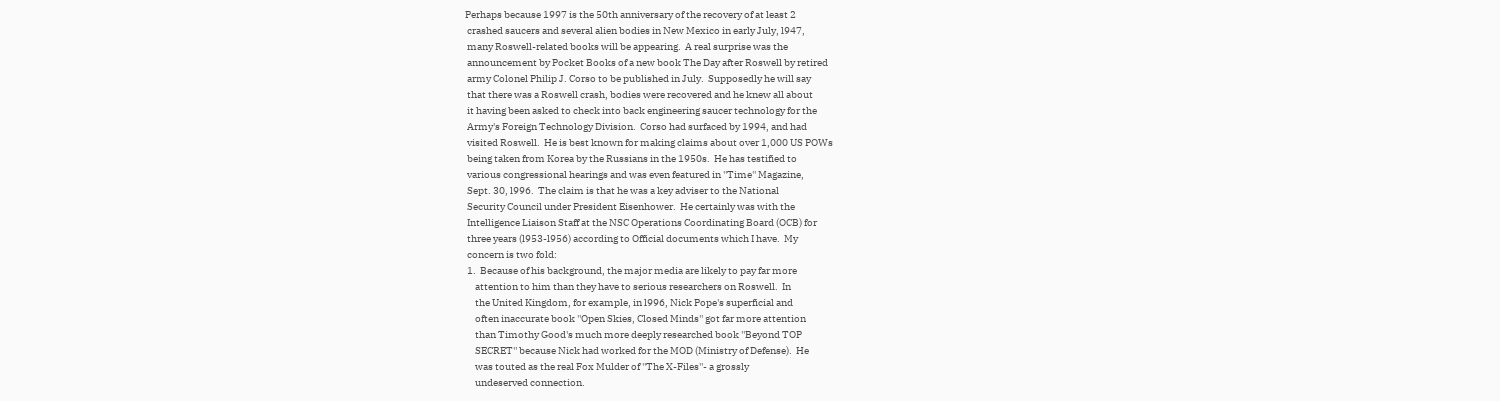Perhaps because 1997 is the 50th anniversary of the recovery of at least 2
 crashed saucers and several alien bodies in New Mexico in early July, l947,
 many Roswell-related books will be appearing.  A real surprise was the
 announcement by Pocket Books of a new book The Day after Roswell by retired
 army Colonel Philip J. Corso to be published in July.  Supposedly he will say
 that there was a Roswell crash, bodies were recovered and he knew all about
 it having been asked to check into back engineering saucer technology for the
 Army's Foreign Technology Division.  Corso had surfaced by 1994, and had
 visited Roswell.  He is best known for making claims about over 1,000 US POWs
 being taken from Korea by the Russians in the 1950s.  He has testified to
 various congressional hearings and was even featured in ''Time'' Magazine,
 Sept. 30, l996.  The claim is that he was a key adviser to the National
 Security Council under President Eisenhower.  He certainly was with the
 Intelligence Liaison Staff at the NSC Operations Coordinating Board (OCB) for
 three years (l953-l956) according to Official documents which I have.  My
 concern is two fold:
 1.  Because of his background, the major media are likely to pay far more
     attention to him than they have to serious researchers on Roswell.  In
     the United Kingdom, for example, in l996, Nick Pope's superficial and
     often inaccurate book ''Open Skies, Closed Minds'' got far more attention
     than Timothy Good's much more deeply researched book ''Beyond TOP
     SECRET'' because Nick had worked for the MOD (Ministry of Defense).  He
     was touted as the real Fox Mulder of ''The X-Files''- a grossly
     undeserved connection.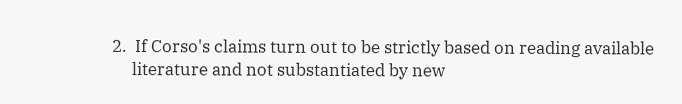2.  If Corso's claims turn out to be strictly based on reading available
     literature and not substantiated by new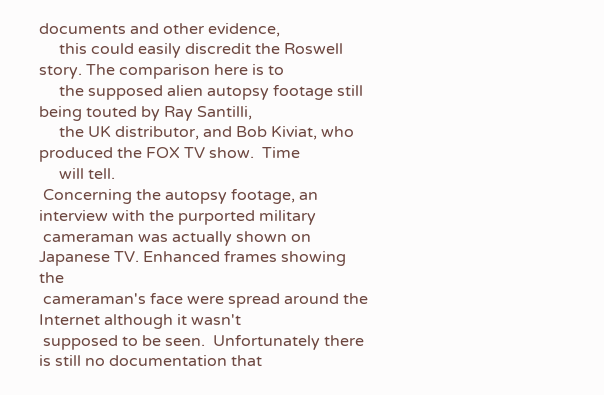documents and other evidence,
     this could easily discredit the Roswell story. The comparison here is to
     the supposed alien autopsy footage still being touted by Ray Santilli,
     the UK distributor, and Bob Kiviat, who produced the FOX TV show.  Time
     will tell.
 Concerning the autopsy footage, an interview with the purported military
 cameraman was actually shown on Japanese TV. Enhanced frames showing the
 cameraman's face were spread around the Internet although it wasn't
 supposed to be seen.  Unfortunately there is still no documentation that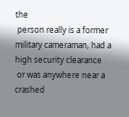the
 person really is a former military cameraman, had a high security clearance
 or was anywhere near a crashed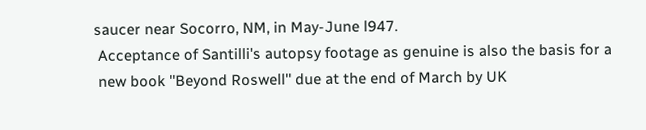saucer near Socorro, NM, in May-June l947.
 Acceptance of Santilli's autopsy footage as genuine is also the basis for a
 new book ''Beyond Roswell'' due at the end of March by UK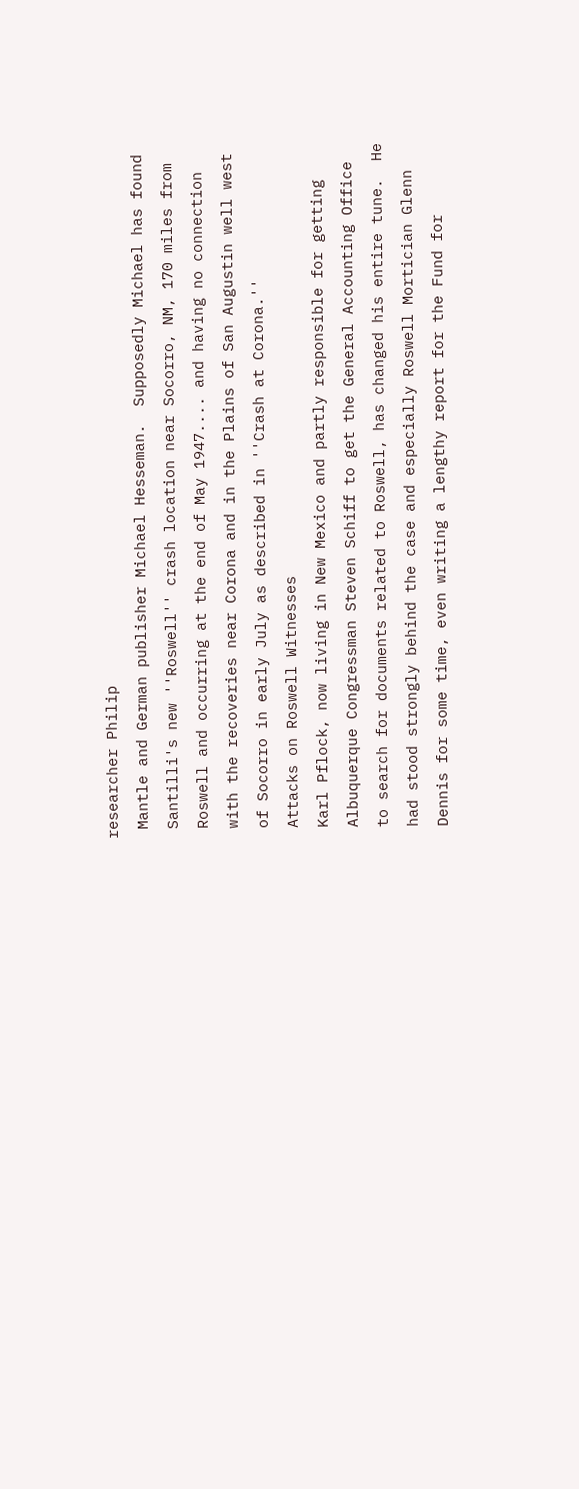researcher Philip
 Mantle and German publisher Michael Hesseman.  Supposedly Michael has found
 Santilli's new ''Roswell'' crash location near Socorro, NM, 170 miles from
 Roswell and occurring at the end of May 1947.... and having no connection
 with the recoveries near Corona and in the Plains of San Augustin well west
 of Socorro in early July as described in ''Crash at Corona.''
 Attacks on Roswell Witnesses
 Karl Pflock, now living in New Mexico and partly responsible for getting
 Albuquerque Congressman Steven Schiff to get the General Accounting Office
 to search for documents related to Roswell, has changed his entire tune.  He
 had stood strongly behind the case and especially Roswell Mortician Glenn
 Dennis for some time, even writing a lengthy report for the Fund for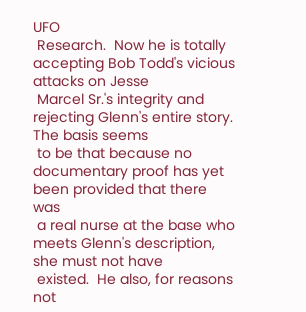UFO
 Research.  Now he is totally accepting Bob Todd's vicious attacks on Jesse
 Marcel Sr.'s integrity and rejecting Glenn's entire story.  The basis seems
 to be that because no documentary proof has yet been provided that there was
 a real nurse at the base who meets Glenn's description, she must not have
 existed.  He also, for reasons not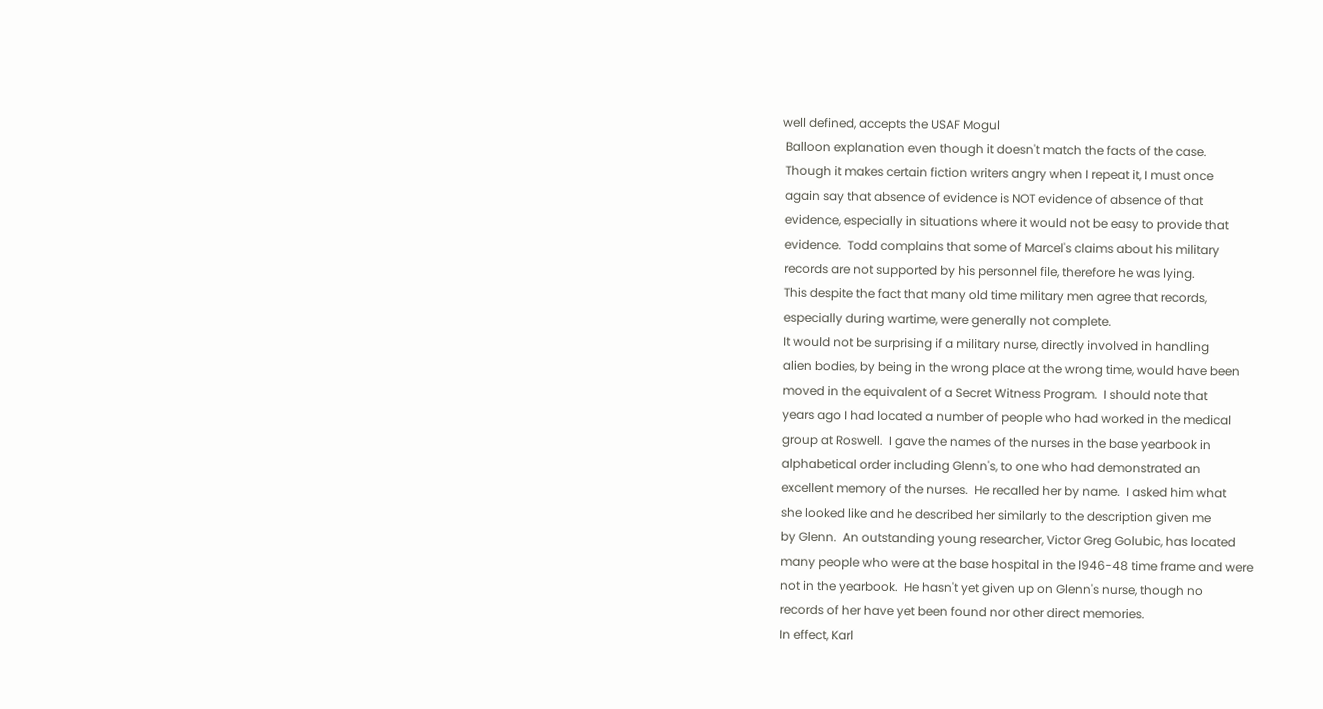well defined, accepts the USAF Mogul
 Balloon explanation even though it doesn't match the facts of the case.
 Though it makes certain fiction writers angry when I repeat it, I must once
 again say that absence of evidence is NOT evidence of absence of that
 evidence, especially in situations where it would not be easy to provide that
 evidence.  Todd complains that some of Marcel's claims about his military
 records are not supported by his personnel file, therefore he was lying.
 This despite the fact that many old time military men agree that records,
 especially during wartime, were generally not complete.
 It would not be surprising if a military nurse, directly involved in handling
 alien bodies, by being in the wrong place at the wrong time, would have been
 moved in the equivalent of a Secret Witness Program.  I should note that
 years ago I had located a number of people who had worked in the medical
 group at Roswell.  I gave the names of the nurses in the base yearbook in
 alphabetical order including Glenn's, to one who had demonstrated an
 excellent memory of the nurses.  He recalled her by name.  I asked him what
 she looked like and he described her similarly to the description given me
 by Glenn.  An outstanding young researcher, Victor Greg Golubic, has located
 many people who were at the base hospital in the l946-48 time frame and were
 not in the yearbook.  He hasn't yet given up on Glenn's nurse, though no
 records of her have yet been found nor other direct memories.
 In effect, Karl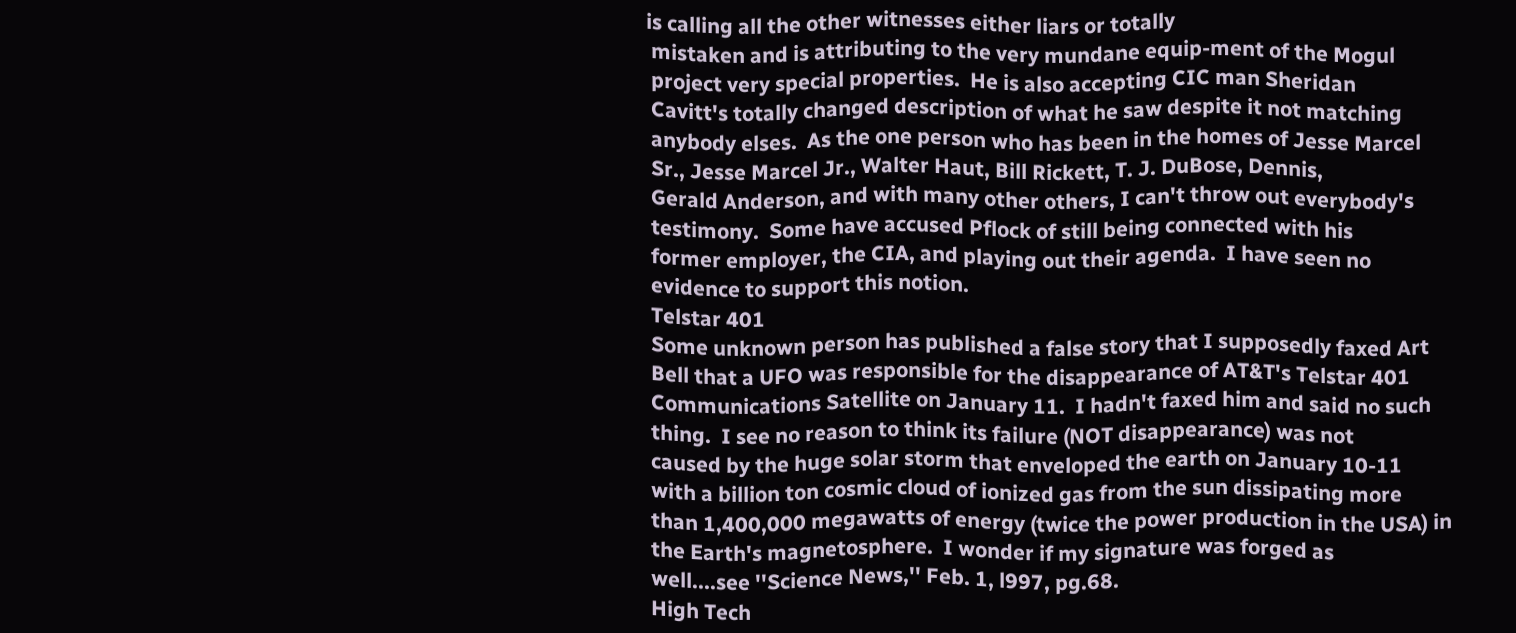is calling all the other witnesses either liars or totally
 mistaken and is attributing to the very mundane equip-ment of the Mogul
 project very special properties.  He is also accepting CIC man Sheridan
 Cavitt's totally changed description of what he saw despite it not matching
 anybody elses.  As the one person who has been in the homes of Jesse Marcel
 Sr., Jesse Marcel Jr., Walter Haut, Bill Rickett, T. J. DuBose, Dennis,
 Gerald Anderson, and with many other others, I can't throw out everybody's
 testimony.  Some have accused Pflock of still being connected with his
 former employer, the CIA, and playing out their agenda.  I have seen no
 evidence to support this notion.
 Telstar 401
 Some unknown person has published a false story that I supposedly faxed Art
 Bell that a UFO was responsible for the disappearance of AT&T's Telstar 401
 Communications Satellite on January 11.  I hadn't faxed him and said no such
 thing.  I see no reason to think its failure (NOT disappearance) was not
 caused by the huge solar storm that enveloped the earth on January 10-11
 with a billion ton cosmic cloud of ionized gas from the sun dissipating more
 than 1,400,000 megawatts of energy (twice the power production in the USA) in
 the Earth's magnetosphere.  I wonder if my signature was forged as
 well....see ''Science News,'' Feb. 1, l997, pg.68.
 High Tech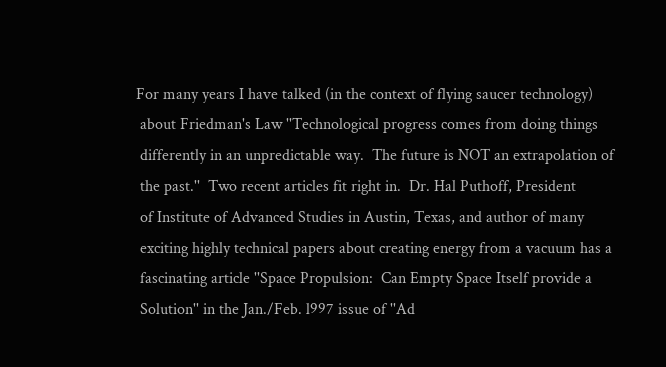For many years I have talked (in the context of flying saucer technology)
 about Friedman's Law ''Technological progress comes from doing things
 differently in an unpredictable way.  The future is NOT an extrapolation of
 the past.''  Two recent articles fit right in.  Dr. Hal Puthoff, President
 of Institute of Advanced Studies in Austin, Texas, and author of many
 exciting highly technical papers about creating energy from a vacuum has a
 fascinating article ''Space Propulsion:  Can Empty Space Itself provide a
 Solution'' in the Jan./Feb. l997 issue of ''Ad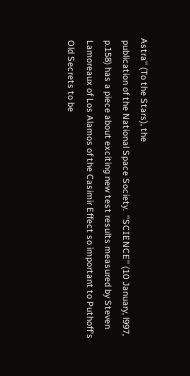Astra'' (To the Stars), the
 publication of the National Space Society.  ''SCIENCE'' (10 January, l997,
 p.158) has a piece about exciting new test results measured by Steven
 Lamoreaux of Los Alamos of the Casimir Effect so important to Puthoff's
 Old Secrets to be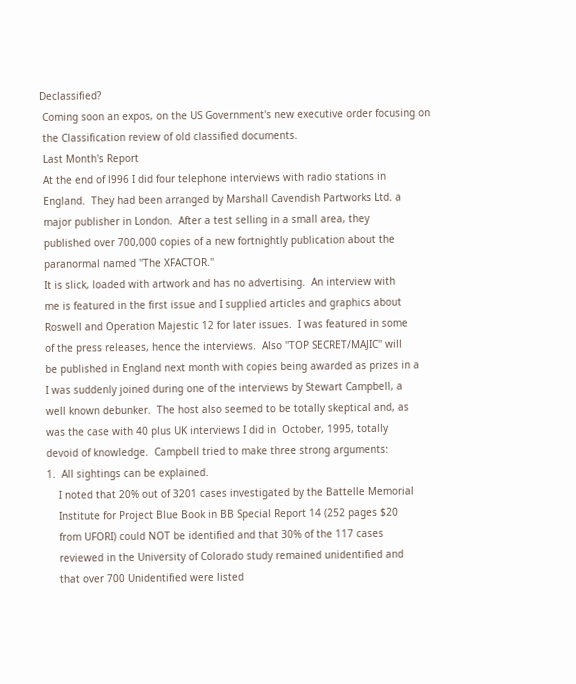Declassified?
 Coming soon an expos‚ on the US Government's new executive order focusing on
 the Classification review of old classified documents.
 Last Month's Report
 At the end of l996 I did four telephone interviews with radio stations in
 England.  They had been arranged by Marshall Cavendish Partworks Ltd. a
 major publisher in London.  After a test selling in a small area, they
 published over 700,000 copies of a new fortnightly publication about the
 paranormal named ''The XFACTOR.''
 It is slick, loaded with artwork and has no advertising.  An interview with
 me is featured in the first issue and I supplied articles and graphics about
 Roswell and Operation Majestic 12 for later issues.  I was featured in some
 of the press releases, hence the interviews.  Also ''TOP SECRET/MAJIC'' will
 be published in England next month with copies being awarded as prizes in a
 I was suddenly joined during one of the interviews by Stewart Campbell, a
 well known debunker.  The host also seemed to be totally skeptical and, as
 was the case with 40 plus UK interviews I did in  October, 1995, totally
 devoid of knowledge.  Campbell tried to make three strong arguments:
 1.  All sightings can be explained.
     I noted that 20% out of 3201 cases investigated by the Battelle Memorial
     Institute for Project Blue Book in BB Special Report 14 (252 pages $20
     from UFORI) could NOT be identified and that 30% of the 117 cases
     reviewed in the University of Colorado study remained unidentified and
     that over 700 Unidentified were listed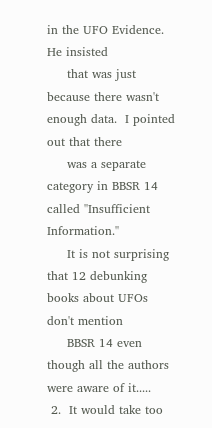in the UFO Evidence.  He insisted
     that was just because there wasn't enough data.  I pointed out that there
     was a separate category in BBSR 14 called ''Insufficient Information.''
     It is not surprising that 12 debunking books about UFOs don't mention
     BBSR 14 even though all the authors were aware of it.....
 2.  It would take too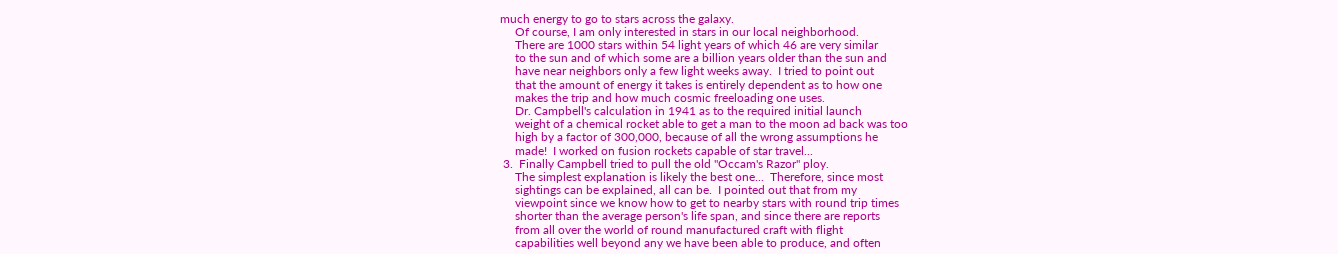much energy to go to stars across the galaxy.
     Of course, I am only interested in stars in our local neighborhood.
     There are 1000 stars within 54 light years of which 46 are very similar
     to the sun and of which some are a billion years older than the sun and
     have near neighbors only a few light weeks away.  I tried to point out
     that the amount of energy it takes is entirely dependent as to how one
     makes the trip and how much cosmic freeloading one uses.
     Dr. Campbell's calculation in 1941 as to the required initial launch
     weight of a chemical rocket able to get a man to the moon ad back was too
     high by a factor of 300,000, because of all the wrong assumptions he
     made!  I worked on fusion rockets capable of star travel...
 3.  Finally Campbell tried to pull the old ''Occam's Razor'' ploy.
     The simplest explanation is likely the best one...  Therefore, since most
     sightings can be explained, all can be.  I pointed out that from my
     viewpoint since we know how to get to nearby stars with round trip times
     shorter than the average person's life span, and since there are reports
     from all over the world of round manufactured craft with flight
     capabilities well beyond any we have been able to produce, and often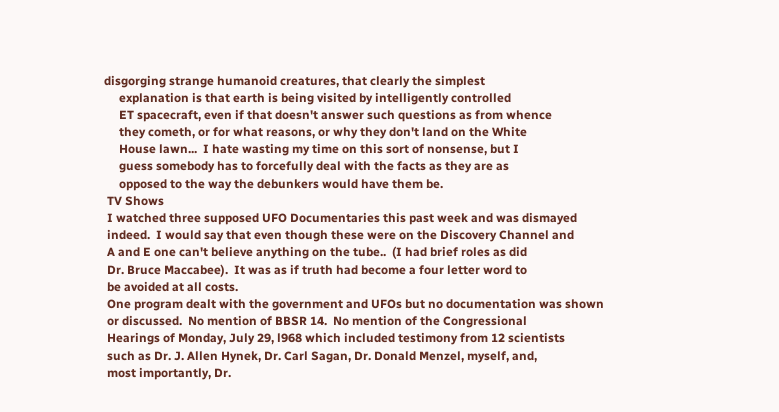disgorging strange humanoid creatures, that clearly the simplest
     explanation is that earth is being visited by intelligently controlled
     ET spacecraft, even if that doesn't answer such questions as from whence
     they cometh, or for what reasons, or why they don't land on the White
     House lawn...  I hate wasting my time on this sort of nonsense, but I
     guess somebody has to forcefully deal with the facts as they are as
     opposed to the way the debunkers would have them be.
 TV Shows
 I watched three supposed UFO Documentaries this past week and was dismayed
 indeed.  I would say that even though these were on the Discovery Channel and
 A and E one can't believe anything on the tube..  (I had brief roles as did
 Dr. Bruce Maccabee).  It was as if truth had become a four letter word to
 be avoided at all costs.
 One program dealt with the government and UFOs but no documentation was shown
 or discussed.  No mention of BBSR 14.  No mention of the Congressional
 Hearings of Monday, July 29, l968 which included testimony from 12 scientists
 such as Dr. J. Allen Hynek, Dr. Carl Sagan, Dr. Donald Menzel, myself, and,
 most importantly, Dr.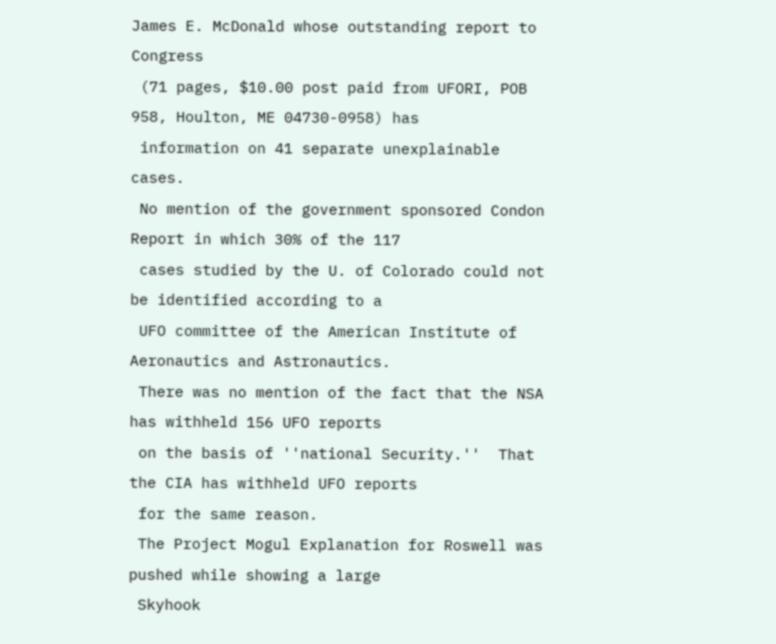James E. McDonald whose outstanding report to Congress
 (71 pages, $10.00 post paid from UFORI, POB 958, Houlton, ME 04730-0958) has
 information on 41 separate unexplainable cases.
 No mention of the government sponsored Condon Report in which 30% of the 117
 cases studied by the U. of Colorado could not be identified according to a
 UFO committee of the American Institute of Aeronautics and Astronautics.
 There was no mention of the fact that the NSA has withheld 156 UFO reports
 on the basis of ''national Security.''  That the CIA has withheld UFO reports
 for the same reason.
 The Project Mogul Explanation for Roswell was pushed while showing a large
 Skyhook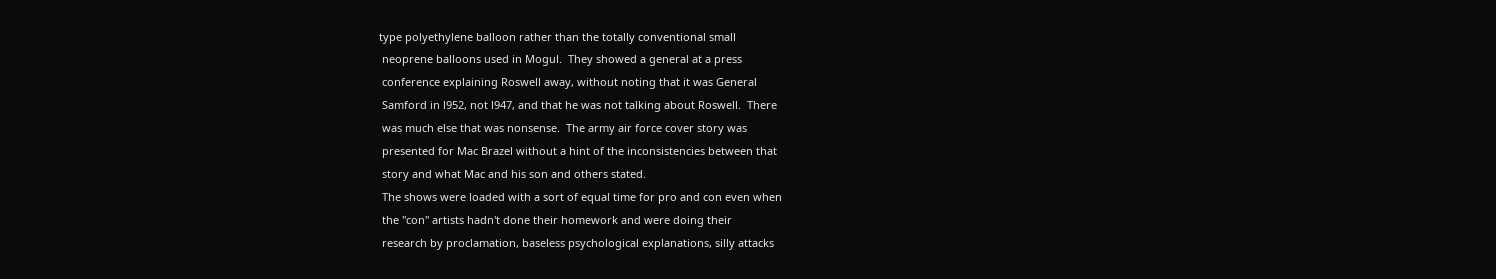type polyethylene balloon rather than the totally conventional small
 neoprene balloons used in Mogul.  They showed a general at a press
 conference explaining Roswell away, without noting that it was General
 Samford in l952, not l947, and that he was not talking about Roswell.  There
 was much else that was nonsense.  The army air force cover story was
 presented for Mac Brazel without a hint of the inconsistencies between that
 story and what Mac and his son and others stated.
 The shows were loaded with a sort of equal time for pro and con even when
 the ''con'' artists hadn't done their homework and were doing their
 research by proclamation, baseless psychological explanations, silly attacks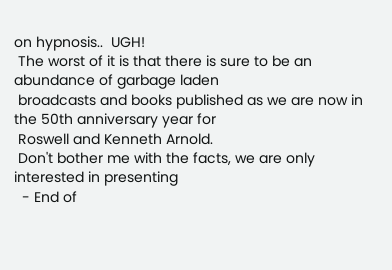on hypnosis..  UGH!
 The worst of it is that there is sure to be an abundance of garbage laden
 broadcasts and books published as we are now in the 50th anniversary year for
 Roswell and Kenneth Arnold.
 Don't bother me with the facts, we are only interested in presenting
  - End of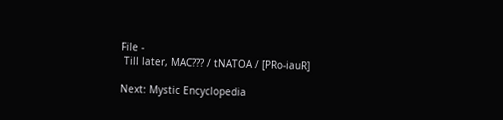File -
 Till later, MAC??? / tNATOA / [PRo-iauR]

Next: Mystic Encyclopedia